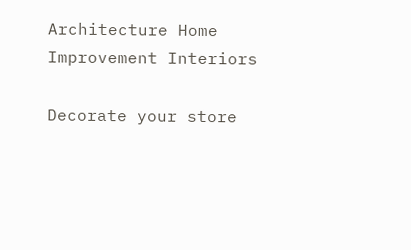Architecture Home Improvement Interiors

Decorate your store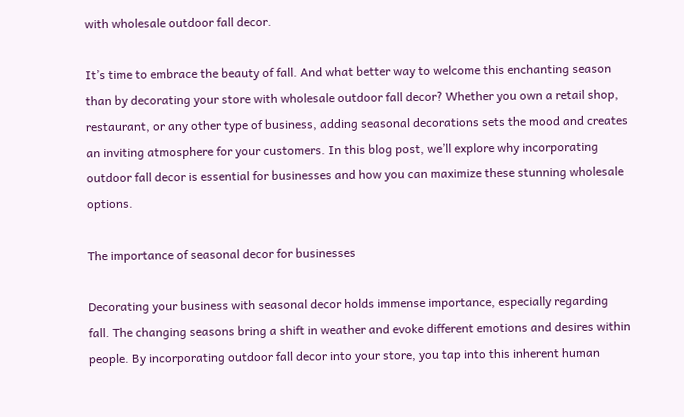with wholesale outdoor fall decor.

It’s time to embrace the beauty of fall. And what better way to welcome this enchanting season than by decorating your store with wholesale outdoor fall decor? Whether you own a retail shop, restaurant, or any other type of business, adding seasonal decorations sets the mood and creates an inviting atmosphere for your customers. In this blog post, we’ll explore why incorporating outdoor fall decor is essential for businesses and how you can maximize these stunning wholesale options.

The importance of seasonal decor for businesses

Decorating your business with seasonal decor holds immense importance, especially regarding fall. The changing seasons bring a shift in weather and evoke different emotions and desires within people. By incorporating outdoor fall decor into your store, you tap into this inherent human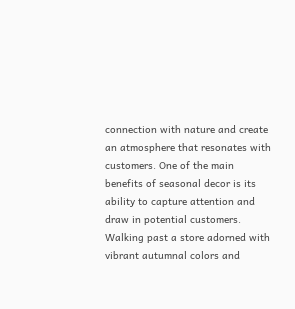connection with nature and create an atmosphere that resonates with customers. One of the main benefits of seasonal decor is its ability to capture attention and draw in potential customers. Walking past a store adorned with vibrant autumnal colors and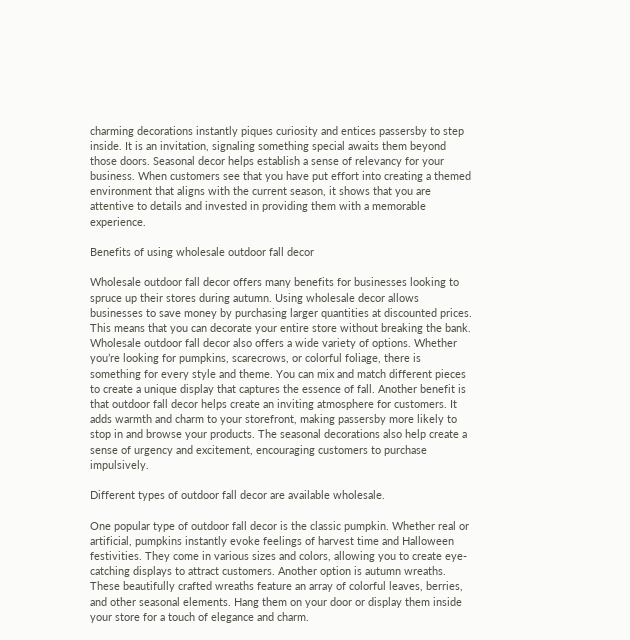charming decorations instantly piques curiosity and entices passersby to step inside. It is an invitation, signaling something special awaits them beyond those doors. Seasonal decor helps establish a sense of relevancy for your business. When customers see that you have put effort into creating a themed environment that aligns with the current season, it shows that you are attentive to details and invested in providing them with a memorable experience.

Benefits of using wholesale outdoor fall decor

Wholesale outdoor fall decor offers many benefits for businesses looking to spruce up their stores during autumn. Using wholesale decor allows businesses to save money by purchasing larger quantities at discounted prices. This means that you can decorate your entire store without breaking the bank. Wholesale outdoor fall decor also offers a wide variety of options. Whether you’re looking for pumpkins, scarecrows, or colorful foliage, there is something for every style and theme. You can mix and match different pieces to create a unique display that captures the essence of fall. Another benefit is that outdoor fall decor helps create an inviting atmosphere for customers. It adds warmth and charm to your storefront, making passersby more likely to stop in and browse your products. The seasonal decorations also help create a sense of urgency and excitement, encouraging customers to purchase impulsively.

Different types of outdoor fall decor are available wholesale.

One popular type of outdoor fall decor is the classic pumpkin. Whether real or artificial, pumpkins instantly evoke feelings of harvest time and Halloween festivities. They come in various sizes and colors, allowing you to create eye-catching displays to attract customers. Another option is autumn wreaths. These beautifully crafted wreaths feature an array of colorful leaves, berries, and other seasonal elements. Hang them on your door or display them inside your store for a touch of elegance and charm.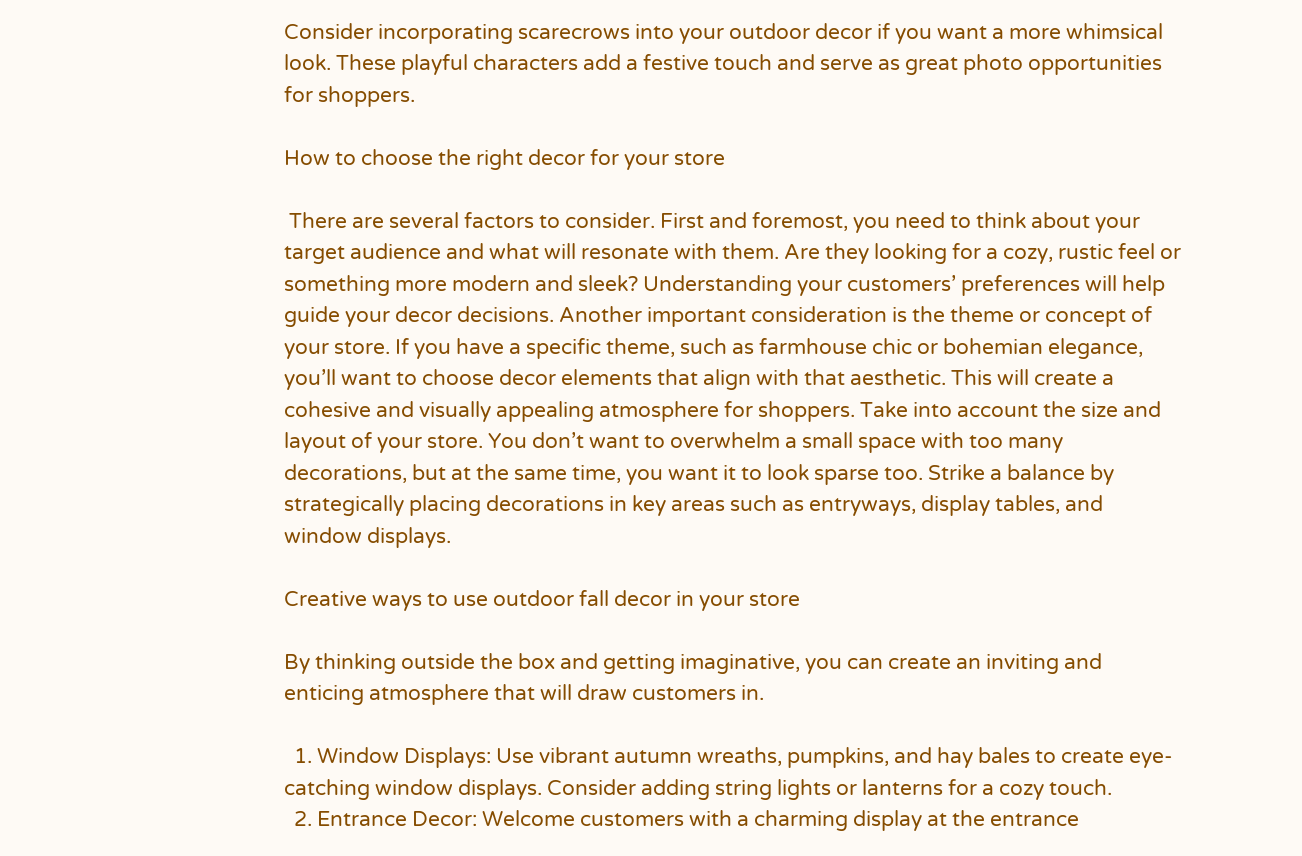Consider incorporating scarecrows into your outdoor decor if you want a more whimsical look. These playful characters add a festive touch and serve as great photo opportunities for shoppers.

How to choose the right decor for your store

 There are several factors to consider. First and foremost, you need to think about your target audience and what will resonate with them. Are they looking for a cozy, rustic feel or something more modern and sleek? Understanding your customers’ preferences will help guide your decor decisions. Another important consideration is the theme or concept of your store. If you have a specific theme, such as farmhouse chic or bohemian elegance, you’ll want to choose decor elements that align with that aesthetic. This will create a cohesive and visually appealing atmosphere for shoppers. Take into account the size and layout of your store. You don’t want to overwhelm a small space with too many decorations, but at the same time, you want it to look sparse too. Strike a balance by strategically placing decorations in key areas such as entryways, display tables, and window displays.

Creative ways to use outdoor fall decor in your store

By thinking outside the box and getting imaginative, you can create an inviting and enticing atmosphere that will draw customers in.

  1. Window Displays: Use vibrant autumn wreaths, pumpkins, and hay bales to create eye-catching window displays. Consider adding string lights or lanterns for a cozy touch.
  2. Entrance Decor: Welcome customers with a charming display at the entrance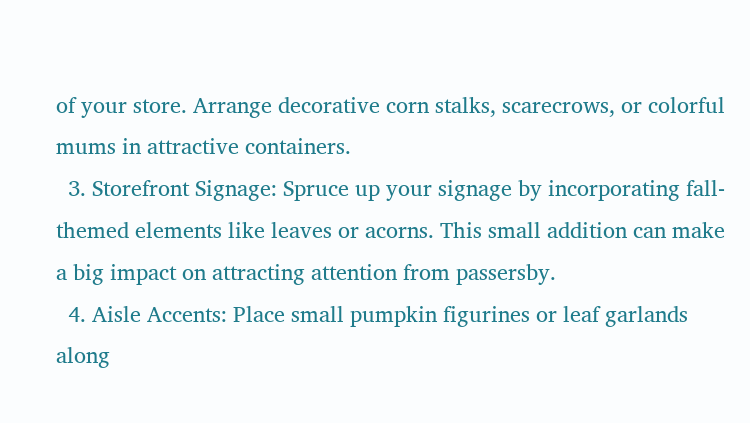of your store. Arrange decorative corn stalks, scarecrows, or colorful mums in attractive containers.
  3. Storefront Signage: Spruce up your signage by incorporating fall-themed elements like leaves or acorns. This small addition can make a big impact on attracting attention from passersby.
  4. Aisle Accents: Place small pumpkin figurines or leaf garlands along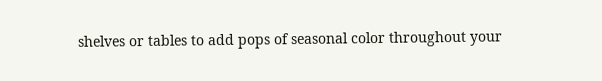shelves or tables to add pops of seasonal color throughout your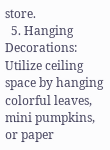store.
  5. Hanging Decorations: Utilize ceiling space by hanging colorful leaves, mini pumpkins, or paper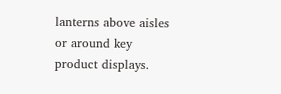lanterns above aisles or around key product displays.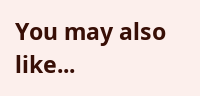You may also like...